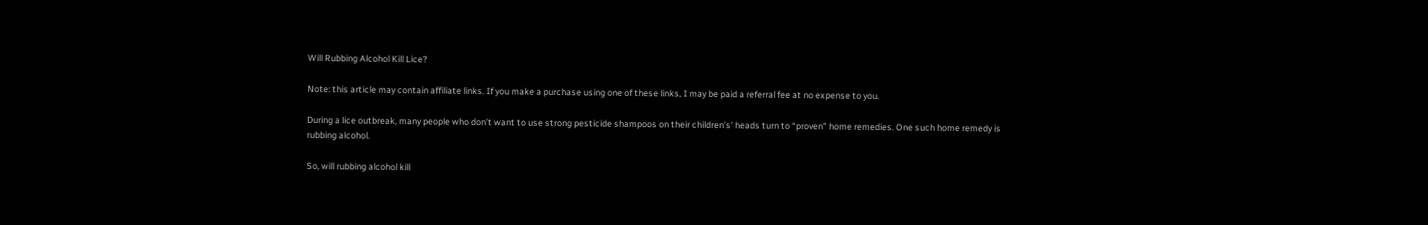Will Rubbing Alcohol Kill Lice?

Note: this article may contain affiliate links. If you make a purchase using one of these links, I may be paid a referral fee at no expense to you.

During a lice outbreak, many people who don’t want to use strong pesticide shampoos on their children’s’ heads turn to “proven” home remedies. One such home remedy is rubbing alcohol.

So, will rubbing alcohol kill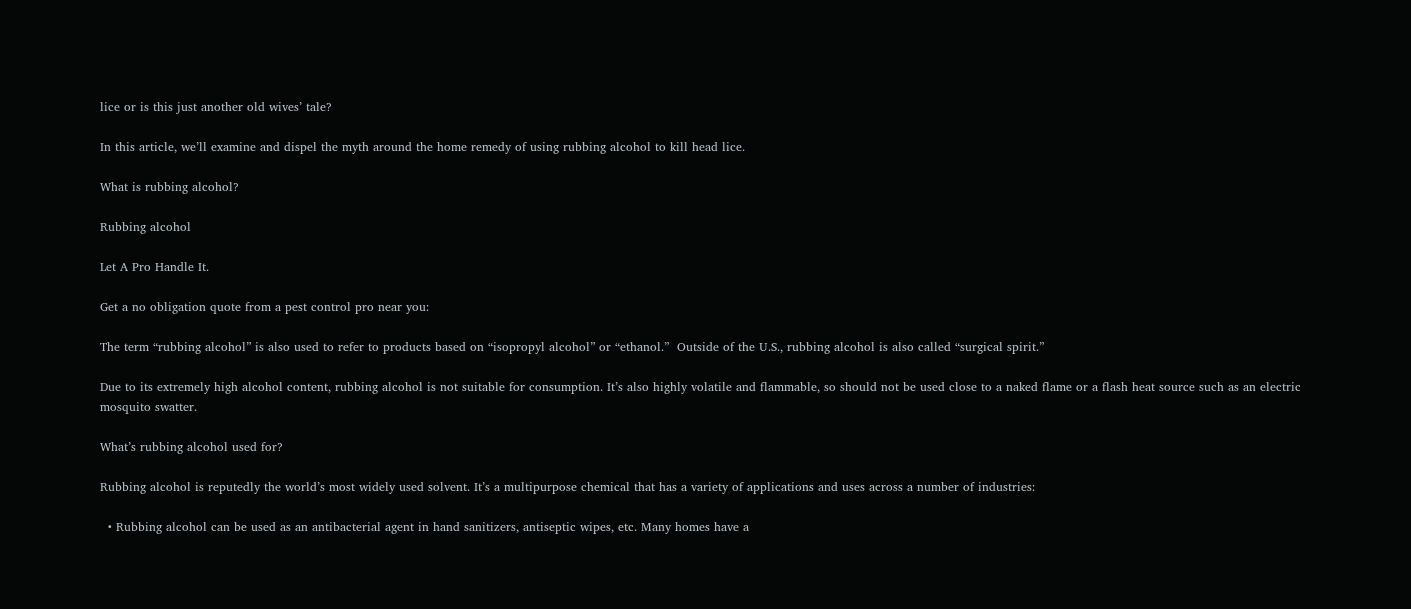lice or is this just another old wives’ tale?

In this article, we’ll examine and dispel the myth around the home remedy of using rubbing alcohol to kill head lice.

What is rubbing alcohol?

Rubbing alcohol

Let A Pro Handle It.

Get a no obligation quote from a pest control pro near you:

The term “rubbing alcohol” is also used to refer to products based on “isopropyl alcohol” or “ethanol.”  Outside of the U.S., rubbing alcohol is also called “surgical spirit.”

Due to its extremely high alcohol content, rubbing alcohol is not suitable for consumption. It’s also highly volatile and flammable, so should not be used close to a naked flame or a flash heat source such as an electric mosquito swatter.

What’s rubbing alcohol used for?

Rubbing alcohol is reputedly the world’s most widely used solvent. It’s a multipurpose chemical that has a variety of applications and uses across a number of industries:

  • Rubbing alcohol can be used as an antibacterial agent in hand sanitizers, antiseptic wipes, etc. Many homes have a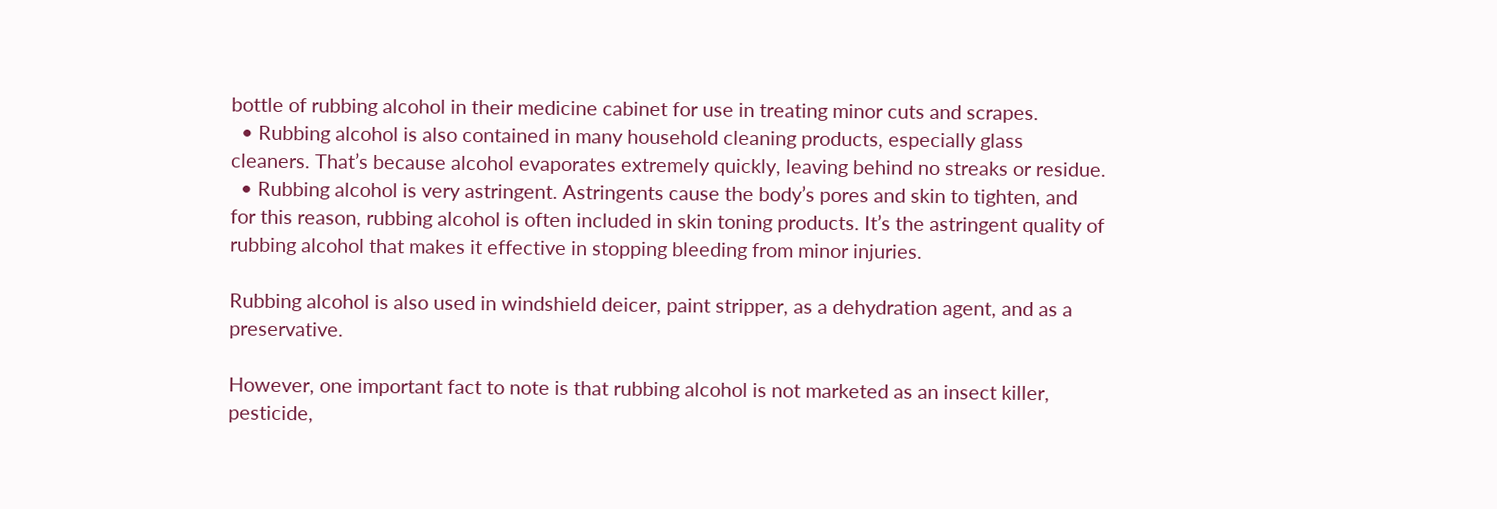bottle of rubbing alcohol in their medicine cabinet for use in treating minor cuts and scrapes.
  • Rubbing alcohol is also contained in many household cleaning products, especially glass cleaners. That’s because alcohol evaporates extremely quickly, leaving behind no streaks or residue.
  • Rubbing alcohol is very astringent. Astringents cause the body’s pores and skin to tighten, and for this reason, rubbing alcohol is often included in skin toning products. It’s the astringent quality of rubbing alcohol that makes it effective in stopping bleeding from minor injuries.

Rubbing alcohol is also used in windshield deicer, paint stripper, as a dehydration agent, and as a preservative.

However, one important fact to note is that rubbing alcohol is not marketed as an insect killer, pesticide,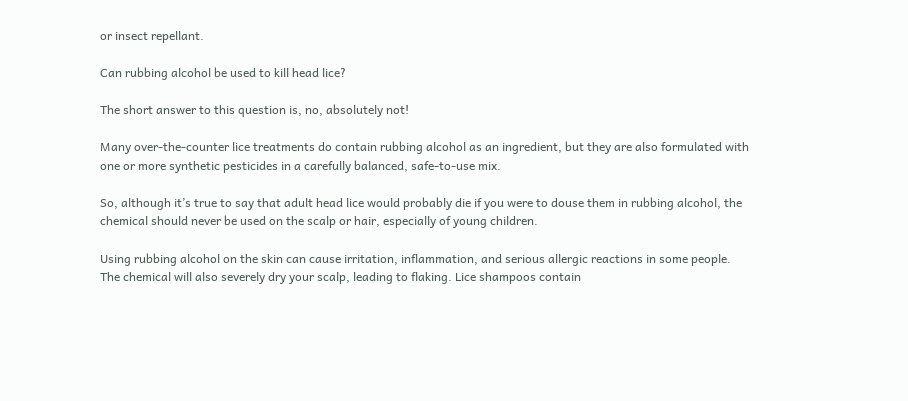or insect repellant.

Can rubbing alcohol be used to kill head lice?

The short answer to this question is, no, absolutely not!

Many over-the-counter lice treatments do contain rubbing alcohol as an ingredient, but they are also formulated with one or more synthetic pesticides in a carefully balanced, safe-to-use mix.

So, although it’s true to say that adult head lice would probably die if you were to douse them in rubbing alcohol, the chemical should never be used on the scalp or hair, especially of young children.

Using rubbing alcohol on the skin can cause irritation, inflammation, and serious allergic reactions in some people. The chemical will also severely dry your scalp, leading to flaking. Lice shampoos contain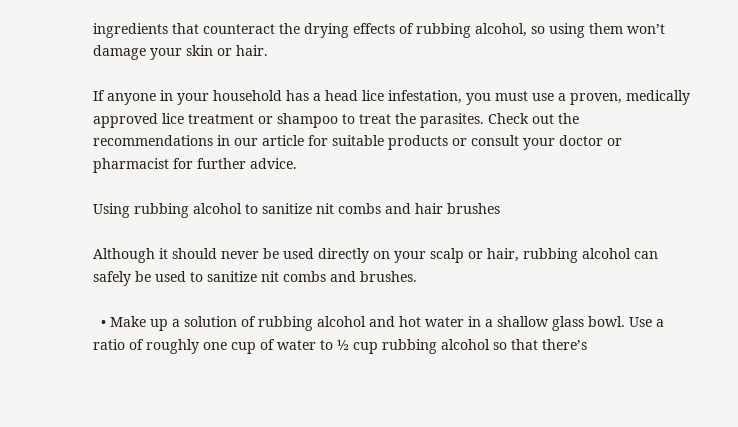ingredients that counteract the drying effects of rubbing alcohol, so using them won’t damage your skin or hair.

If anyone in your household has a head lice infestation, you must use a proven, medically approved lice treatment or shampoo to treat the parasites. Check out the recommendations in our article for suitable products or consult your doctor or pharmacist for further advice.

Using rubbing alcohol to sanitize nit combs and hair brushes

Although it should never be used directly on your scalp or hair, rubbing alcohol can safely be used to sanitize nit combs and brushes.

  • Make up a solution of rubbing alcohol and hot water in a shallow glass bowl. Use a ratio of roughly one cup of water to ½ cup rubbing alcohol so that there’s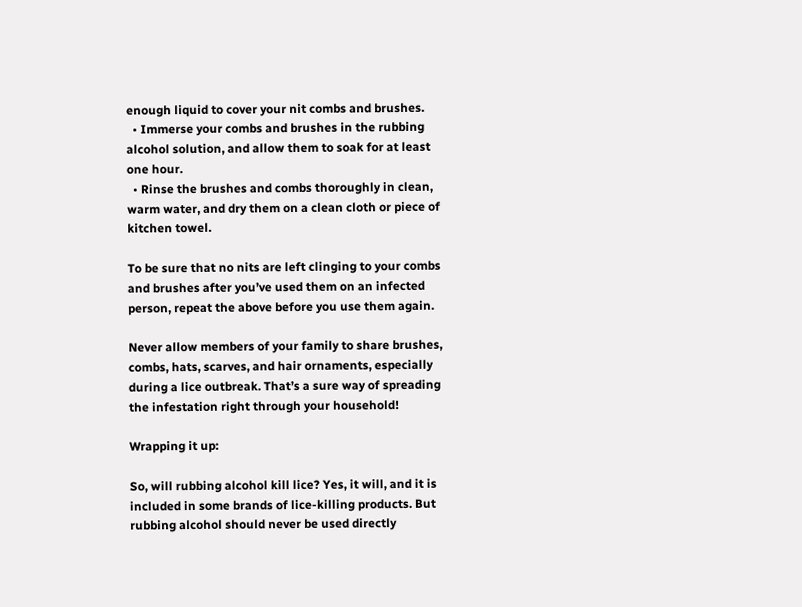enough liquid to cover your nit combs and brushes.
  • Immerse your combs and brushes in the rubbing alcohol solution, and allow them to soak for at least one hour.
  • Rinse the brushes and combs thoroughly in clean, warm water, and dry them on a clean cloth or piece of kitchen towel.

To be sure that no nits are left clinging to your combs and brushes after you’ve used them on an infected person, repeat the above before you use them again.

Never allow members of your family to share brushes, combs, hats, scarves, and hair ornaments, especially during a lice outbreak. That’s a sure way of spreading the infestation right through your household!

Wrapping it up:

So, will rubbing alcohol kill lice? Yes, it will, and it is included in some brands of lice-killing products. But rubbing alcohol should never be used directly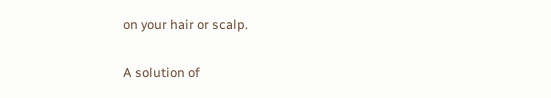on your hair or scalp.

A solution of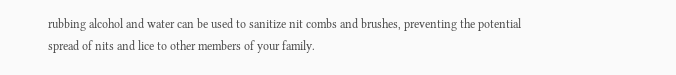rubbing alcohol and water can be used to sanitize nit combs and brushes, preventing the potential spread of nits and lice to other members of your family.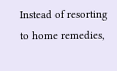Instead of resorting to home remedies,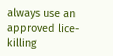always use an approved lice-killing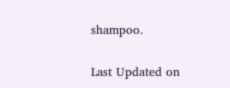shampoo.

Last Updated on